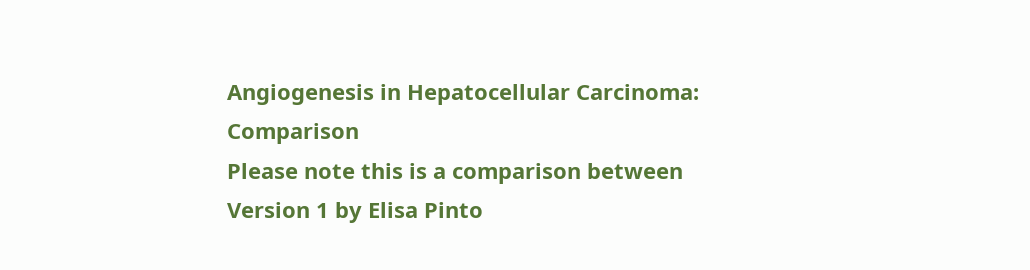Angiogenesis in Hepatocellular Carcinoma: Comparison
Please note this is a comparison between Version 1 by Elisa Pinto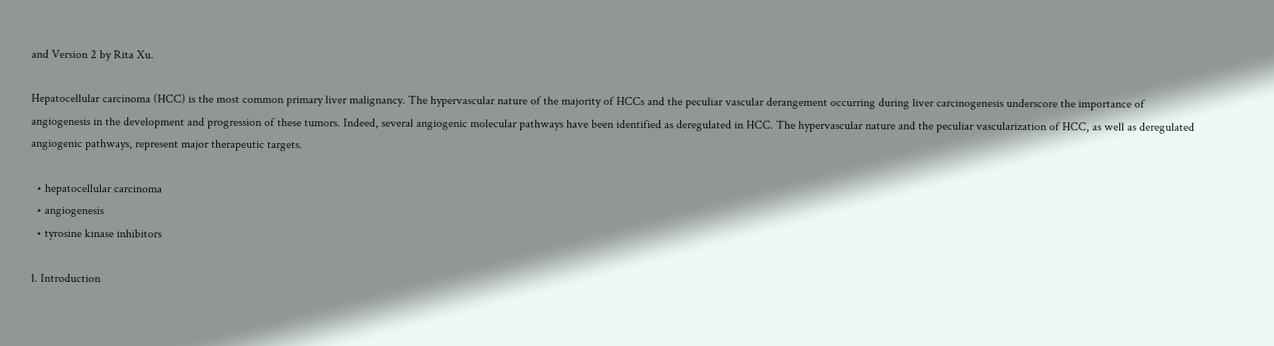and Version 2 by Rita Xu.

Hepatocellular carcinoma (HCC) is the most common primary liver malignancy. The hypervascular nature of the majority of HCCs and the peculiar vascular derangement occurring during liver carcinogenesis underscore the importance of angiogenesis in the development and progression of these tumors. Indeed, several angiogenic molecular pathways have been identified as deregulated in HCC. The hypervascular nature and the peculiar vascularization of HCC, as well as deregulated angiogenic pathways, represent major therapeutic targets.

  • hepatocellular carcinoma
  • angiogenesis
  • tyrosine kinase inhibitors

1. Introduction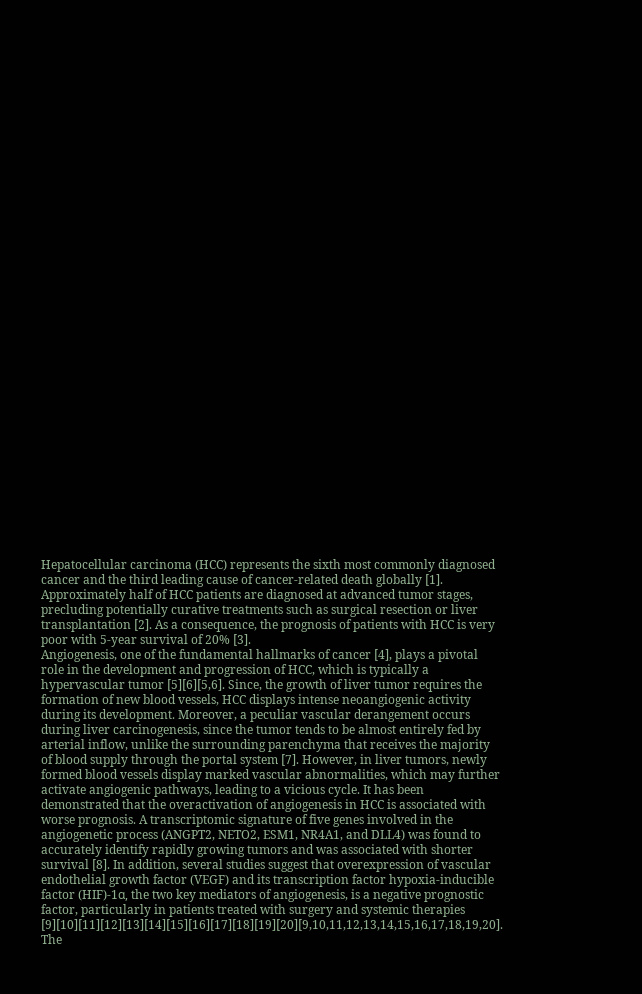Hepatocellular carcinoma (HCC) represents the sixth most commonly diagnosed cancer and the third leading cause of cancer-related death globally [1]. Approximately half of HCC patients are diagnosed at advanced tumor stages, precluding potentially curative treatments such as surgical resection or liver transplantation [2]. As a consequence, the prognosis of patients with HCC is very poor with 5-year survival of 20% [3].
Angiogenesis, one of the fundamental hallmarks of cancer [4], plays a pivotal role in the development and progression of HCC, which is typically a hypervascular tumor [5][6][5,6]. Since, the growth of liver tumor requires the formation of new blood vessels, HCC displays intense neoangiogenic activity during its development. Moreover, a peculiar vascular derangement occurs during liver carcinogenesis, since the tumor tends to be almost entirely fed by arterial inflow, unlike the surrounding parenchyma that receives the majority of blood supply through the portal system [7]. However, in liver tumors, newly formed blood vessels display marked vascular abnormalities, which may further activate angiogenic pathways, leading to a vicious cycle. It has been demonstrated that the overactivation of angiogenesis in HCC is associated with worse prognosis. A transcriptomic signature of five genes involved in the angiogenetic process (ANGPT2, NETO2, ESM1, NR4A1, and DLL4) was found to accurately identify rapidly growing tumors and was associated with shorter survival [8]. In addition, several studies suggest that overexpression of vascular endothelial growth factor (VEGF) and its transcription factor hypoxia-inducible factor (HIF)-1α, the two key mediators of angiogenesis, is a negative prognostic factor, particularly in patients treated with surgery and systemic therapies [9][10][11][12][13][14][15][16][17][18][19][20][9,10,11,12,13,14,15,16,17,18,19,20].
The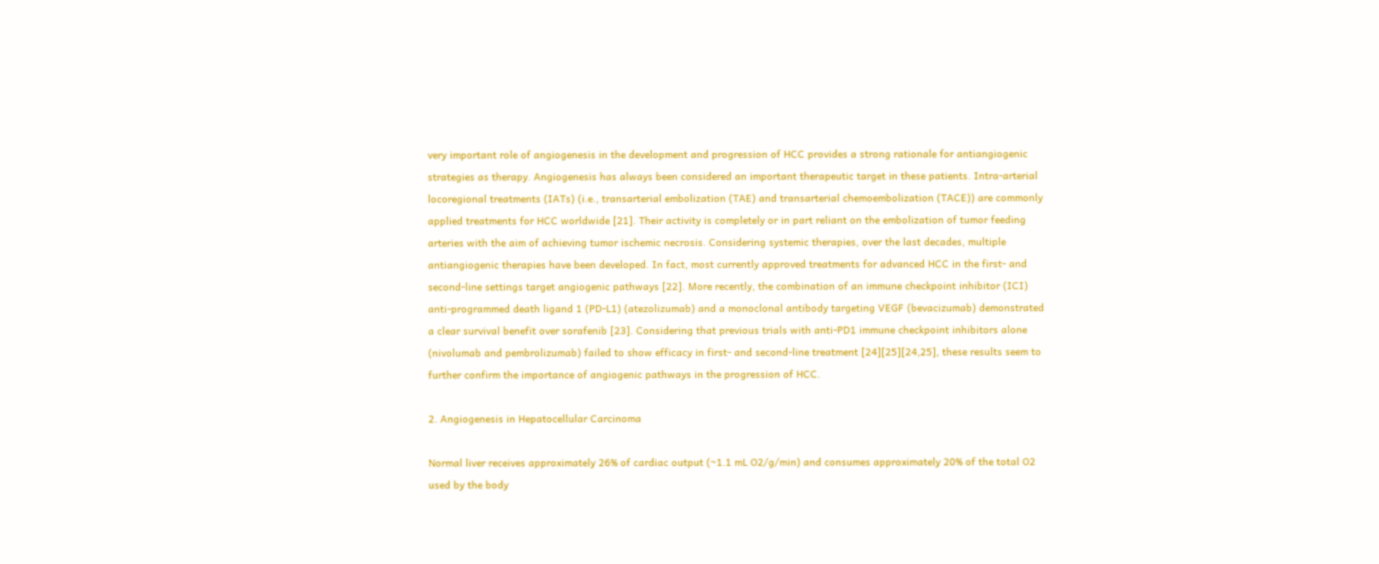very important role of angiogenesis in the development and progression of HCC provides a strong rationale for antiangiogenic strategies as therapy. Angiogenesis has always been considered an important therapeutic target in these patients. Intra-arterial locoregional treatments (IATs) (i.e., transarterial embolization (TAE) and transarterial chemoembolization (TACE)) are commonly applied treatments for HCC worldwide [21]. Their activity is completely or in part reliant on the embolization of tumor feeding arteries with the aim of achieving tumor ischemic necrosis. Considering systemic therapies, over the last decades, multiple antiangiogenic therapies have been developed. In fact, most currently approved treatments for advanced HCC in the first- and second-line settings target angiogenic pathways [22]. More recently, the combination of an immune checkpoint inhibitor (ICI) anti-programmed death ligand 1 (PD-L1) (atezolizumab) and a monoclonal antibody targeting VEGF (bevacizumab) demonstrated a clear survival benefit over sorafenib [23]. Considering that previous trials with anti-PD1 immune checkpoint inhibitors alone (nivolumab and pembrolizumab) failed to show efficacy in first- and second-line treatment [24][25][24,25], these results seem to further confirm the importance of angiogenic pathways in the progression of HCC.

2. Angiogenesis in Hepatocellular Carcinoma

Normal liver receives approximately 26% of cardiac output (~1.1 mL O2/g/min) and consumes approximately 20% of the total O2 used by the body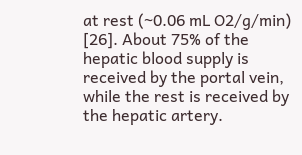at rest (~0.06 mL O2/g/min) [26]. About 75% of the hepatic blood supply is received by the portal vein, while the rest is received by the hepatic artery.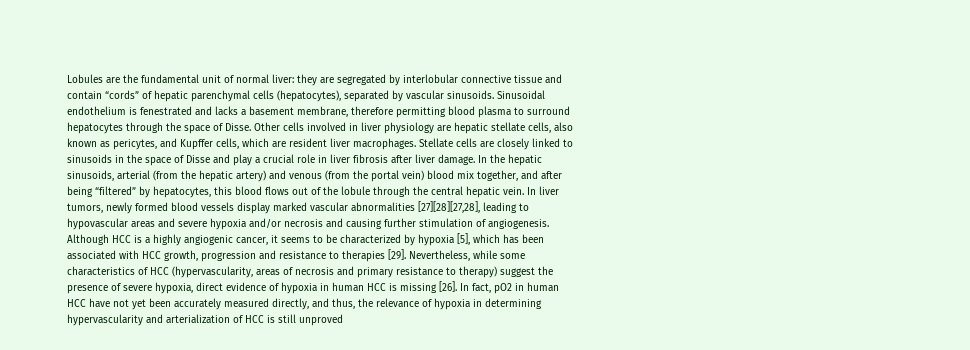Lobules are the fundamental unit of normal liver: they are segregated by interlobular connective tissue and contain “cords” of hepatic parenchymal cells (hepatocytes), separated by vascular sinusoids. Sinusoidal endothelium is fenestrated and lacks a basement membrane, therefore permitting blood plasma to surround hepatocytes through the space of Disse. Other cells involved in liver physiology are hepatic stellate cells, also known as pericytes, and Kupffer cells, which are resident liver macrophages. Stellate cells are closely linked to sinusoids in the space of Disse and play a crucial role in liver fibrosis after liver damage. In the hepatic sinusoids, arterial (from the hepatic artery) and venous (from the portal vein) blood mix together, and after being “filtered” by hepatocytes, this blood flows out of the lobule through the central hepatic vein. In liver tumors, newly formed blood vessels display marked vascular abnormalities [27][28][27,28], leading to hypovascular areas and severe hypoxia and/or necrosis and causing further stimulation of angiogenesis. Although HCC is a highly angiogenic cancer, it seems to be characterized by hypoxia [5], which has been associated with HCC growth, progression and resistance to therapies [29]. Nevertheless, while some characteristics of HCC (hypervascularity, areas of necrosis and primary resistance to therapy) suggest the presence of severe hypoxia, direct evidence of hypoxia in human HCC is missing [26]. In fact, pO2 in human HCC have not yet been accurately measured directly, and thus, the relevance of hypoxia in determining hypervascularity and arterialization of HCC is still unproved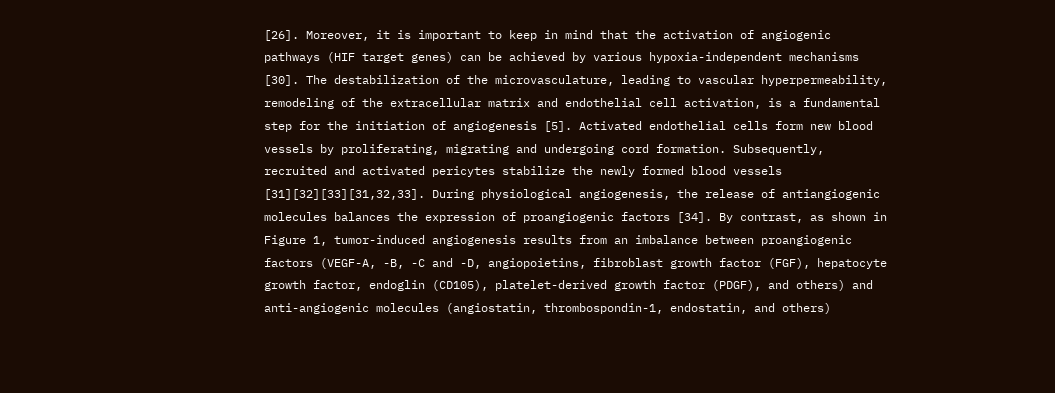[26]. Moreover, it is important to keep in mind that the activation of angiogenic pathways (HIF target genes) can be achieved by various hypoxia-independent mechanisms [30]. The destabilization of the microvasculature, leading to vascular hyperpermeability, remodeling of the extracellular matrix and endothelial cell activation, is a fundamental step for the initiation of angiogenesis [5]. Activated endothelial cells form new blood vessels by proliferating, migrating and undergoing cord formation. Subsequently, recruited and activated pericytes stabilize the newly formed blood vessels [31][32][33][31,32,33]. During physiological angiogenesis, the release of antiangiogenic molecules balances the expression of proangiogenic factors [34]. By contrast, as shown in Figure 1, tumor-induced angiogenesis results from an imbalance between proangiogenic factors (VEGF-A, -B, -C and -D, angiopoietins, fibroblast growth factor (FGF), hepatocyte growth factor, endoglin (CD105), platelet-derived growth factor (PDGF), and others) and anti-angiogenic molecules (angiostatin, thrombospondin-1, endostatin, and others)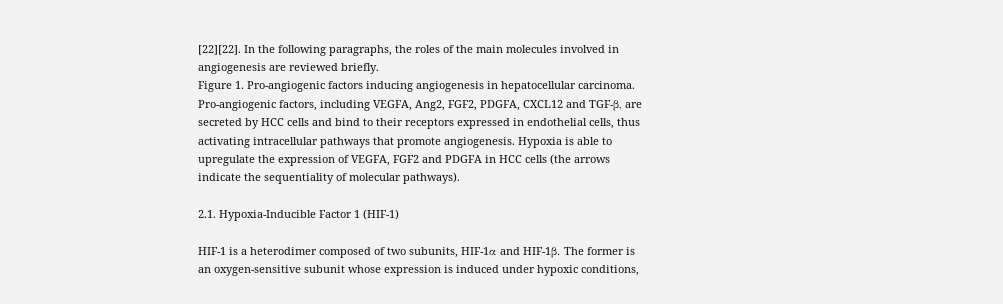[22][22]. In the following paragraphs, the roles of the main molecules involved in angiogenesis are reviewed briefly.
Figure 1. Pro-angiogenic factors inducing angiogenesis in hepatocellular carcinoma. Pro-angiogenic factors, including VEGFA, Ang2, FGF2, PDGFA, CXCL12 and TGF-β, are secreted by HCC cells and bind to their receptors expressed in endothelial cells, thus activating intracellular pathways that promote angiogenesis. Hypoxia is able to upregulate the expression of VEGFA, FGF2 and PDGFA in HCC cells (the arrows indicate the sequentiality of molecular pathways).

2.1. Hypoxia-Inducible Factor 1 (HIF-1)

HIF-1 is a heterodimer composed of two subunits, HIF-1α and HIF-1β. The former is an oxygen-sensitive subunit whose expression is induced under hypoxic conditions,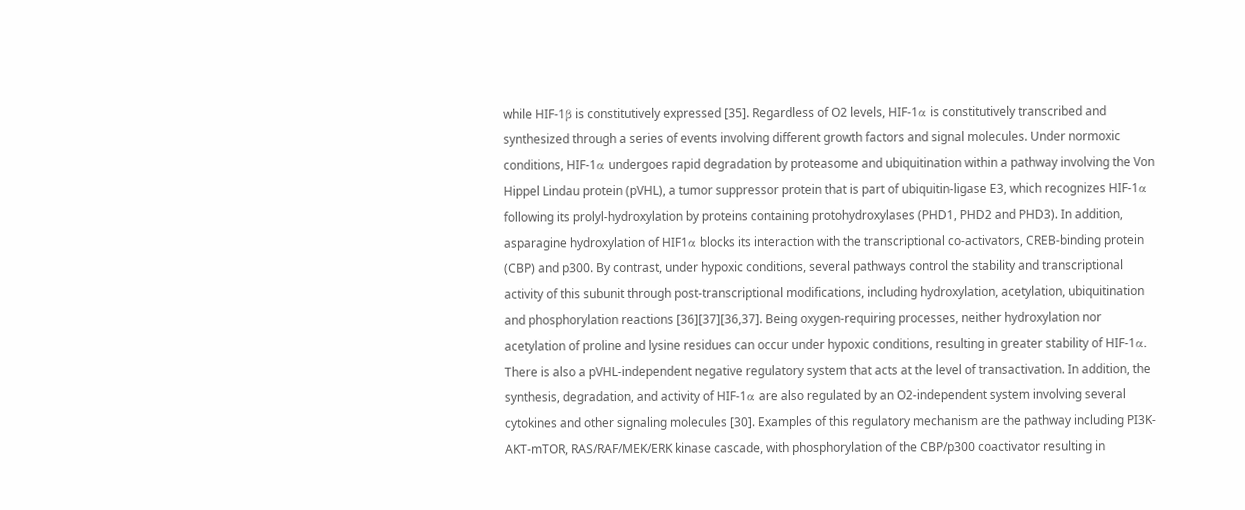while HIF-1β is constitutively expressed [35]. Regardless of O2 levels, HIF-1α is constitutively transcribed and synthesized through a series of events involving different growth factors and signal molecules. Under normoxic conditions, HIF-1α undergoes rapid degradation by proteasome and ubiquitination within a pathway involving the Von Hippel Lindau protein (pVHL), a tumor suppressor protein that is part of ubiquitin-ligase E3, which recognizes HIF-1α following its prolyl-hydroxylation by proteins containing protohydroxylases (PHD1, PHD2 and PHD3). In addition, asparagine hydroxylation of HIF1α blocks its interaction with the transcriptional co-activators, CREB-binding protein (CBP) and p300. By contrast, under hypoxic conditions, several pathways control the stability and transcriptional activity of this subunit through post-transcriptional modifications, including hydroxylation, acetylation, ubiquitination and phosphorylation reactions [36][37][36,37]. Being oxygen-requiring processes, neither hydroxylation nor acetylation of proline and lysine residues can occur under hypoxic conditions, resulting in greater stability of HIF-1α. There is also a pVHL-independent negative regulatory system that acts at the level of transactivation. In addition, the synthesis, degradation, and activity of HIF-1α are also regulated by an O2-independent system involving several cytokines and other signaling molecules [30]. Examples of this regulatory mechanism are the pathway including PI3K-AKT-mTOR, RAS/RAF/MEK/ERK kinase cascade, with phosphorylation of the CBP/p300 coactivator resulting in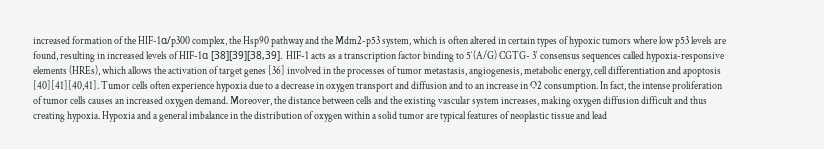increased formation of the HIF-1α/p300 complex, the Hsp90 pathway and the Mdm2-p53 system, which is often altered in certain types of hypoxic tumors where low p53 levels are found, resulting in increased levels of HIF-1α [38][39][38,39]. HIF-1 acts as a transcription factor binding to 5′(A/G) CGTG- 3′ consensus sequences called hypoxia-responsive elements (HREs), which allows the activation of target genes [36] involved in the processes of tumor metastasis, angiogenesis, metabolic energy, cell differentiation and apoptosis [40][41][40,41]. Tumor cells often experience hypoxia due to a decrease in oxygen transport and diffusion and to an increase in O2 consumption. In fact, the intense proliferation of tumor cells causes an increased oxygen demand. Moreover, the distance between cells and the existing vascular system increases, making oxygen diffusion difficult and thus creating hypoxia. Hypoxia and a general imbalance in the distribution of oxygen within a solid tumor are typical features of neoplastic tissue and lead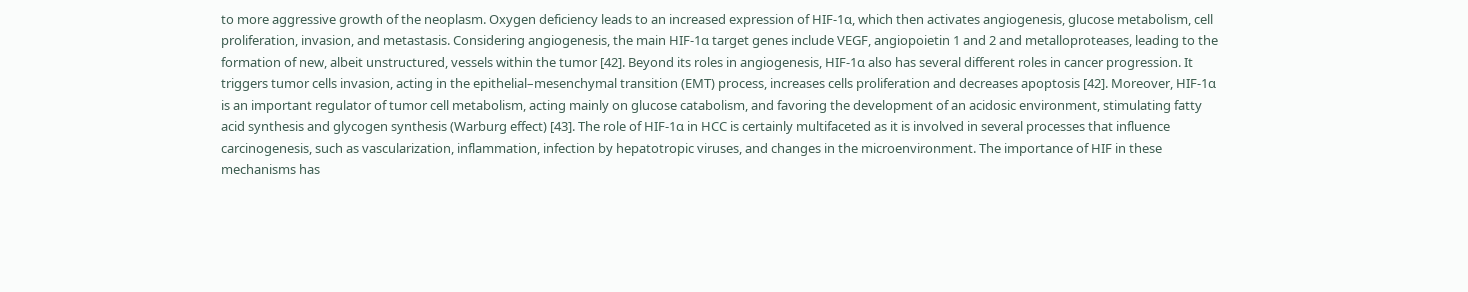to more aggressive growth of the neoplasm. Oxygen deficiency leads to an increased expression of HIF-1α, which then activates angiogenesis, glucose metabolism, cell proliferation, invasion, and metastasis. Considering angiogenesis, the main HIF-1α target genes include VEGF, angiopoietin 1 and 2 and metalloproteases, leading to the formation of new, albeit unstructured, vessels within the tumor [42]. Beyond its roles in angiogenesis, HIF-1α also has several different roles in cancer progression. It triggers tumor cells invasion, acting in the epithelial–mesenchymal transition (EMT) process, increases cells proliferation and decreases apoptosis [42]. Moreover, HIF-1α is an important regulator of tumor cell metabolism, acting mainly on glucose catabolism, and favoring the development of an acidosic environment, stimulating fatty acid synthesis and glycogen synthesis (Warburg effect) [43]. The role of HIF-1α in HCC is certainly multifaceted as it is involved in several processes that influence carcinogenesis, such as vascularization, inflammation, infection by hepatotropic viruses, and changes in the microenvironment. The importance of HIF in these mechanisms has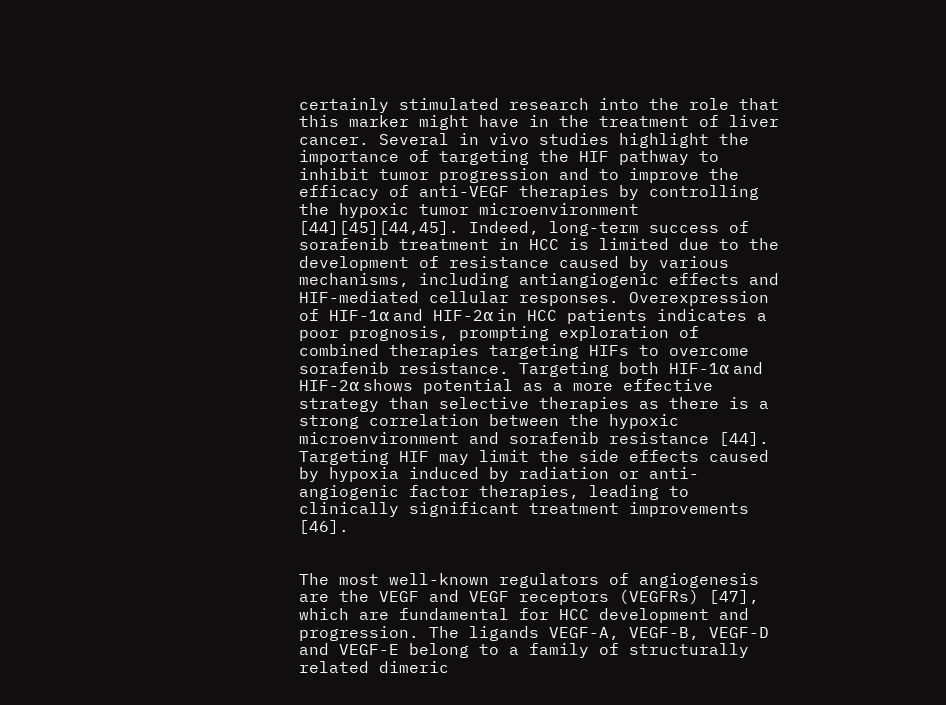certainly stimulated research into the role that this marker might have in the treatment of liver cancer. Several in vivo studies highlight the importance of targeting the HIF pathway to inhibit tumor progression and to improve the efficacy of anti-VEGF therapies by controlling the hypoxic tumor microenvironment [44][45][44,45]. Indeed, long-term success of sorafenib treatment in HCC is limited due to the development of resistance caused by various mechanisms, including antiangiogenic effects and HIF-mediated cellular responses. Overexpression of HIF-1α and HIF-2α in HCC patients indicates a poor prognosis, prompting exploration of combined therapies targeting HIFs to overcome sorafenib resistance. Targeting both HIF-1α and HIF-2α shows potential as a more effective strategy than selective therapies as there is a strong correlation between the hypoxic microenvironment and sorafenib resistance [44]. Targeting HIF may limit the side effects caused by hypoxia induced by radiation or anti-angiogenic factor therapies, leading to clinically significant treatment improvements [46].


The most well-known regulators of angiogenesis are the VEGF and VEGF receptors (VEGFRs) [47], which are fundamental for HCC development and progression. The ligands VEGF-A, VEGF-B, VEGF-D and VEGF-E belong to a family of structurally related dimeric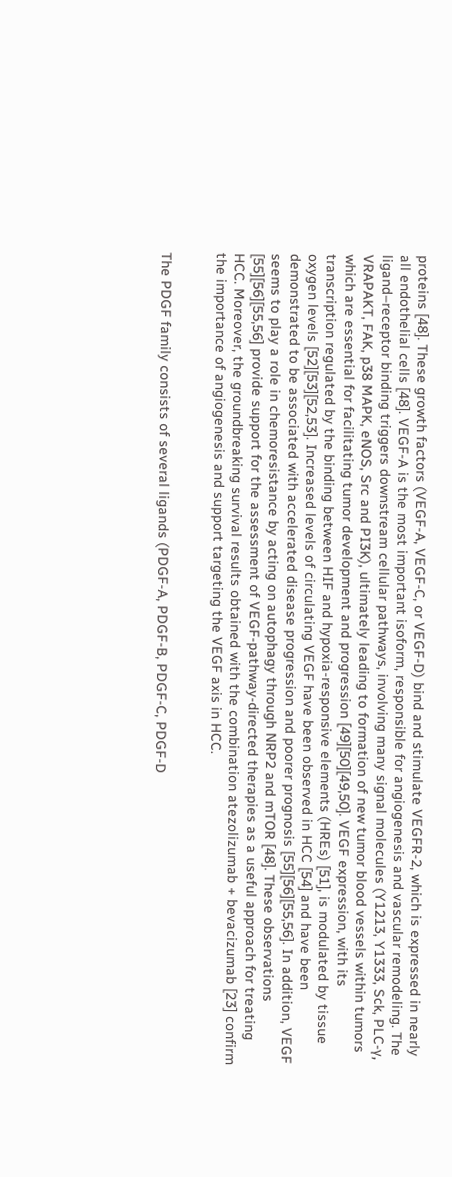proteins [48]. These growth factors (VEGF-A, VEGF-C, or VEGF-D) bind and stimulate VEGFR-2, which is expressed in nearly all endothelial cells [48]. VEGF-A is the most important isoform, responsible for angiogenesis and vascular remodeling. The ligand–receptor binding triggers downstream cellular pathways, involving many signal molecules (Y1213, Y1333, Sck, PLC-γ, VRAPAKT, FAK, p38 MAPK, eNOS, Src and PI3K), ultimately leading to formation of new tumor blood vessels within tumors which are essential for facilitating tumor development and progression [49][50][49,50]. VEGF expression, with its transcription regulated by the binding between HIF and hypoxia-responsive elements (HREs) [51], is modulated by tissue oxygen levels [52][53][52,53]. Increased levels of circulating VEGF have been observed in HCC [54] and have been demonstrated to be associated with accelerated disease progression and poorer prognosis [55][56][55,56]. In addition, VEGF seems to play a role in chemoresistance by acting on autophagy through NRP2 and mTOR [48]. These observations [55][56][55,56] provide support for the assessment of VEGF-pathway-directed therapies as a useful approach for treating HCC. Moreover, the groundbreaking survival results obtained with the combination atezolizumab + bevacizumab [23] confirm the importance of angiogenesis and support targeting the VEGF axis in HCC.


The PDGF family consists of several ligands (PDGF-A, PDGF-B, PDGF-C, PDGF-D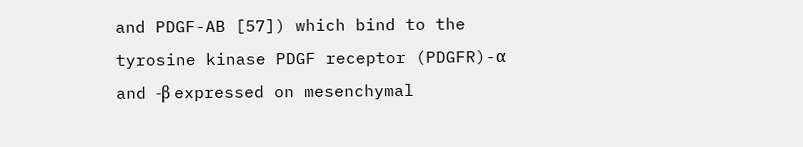and PDGF-AB [57]) which bind to the tyrosine kinase PDGF receptor (PDGFR)-α and -β expressed on mesenchymal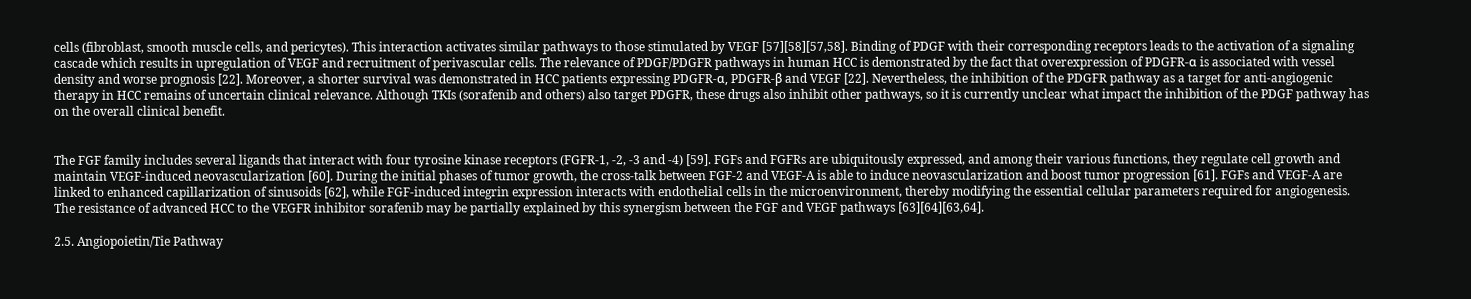cells (fibroblast, smooth muscle cells, and pericytes). This interaction activates similar pathways to those stimulated by VEGF [57][58][57,58]. Binding of PDGF with their corresponding receptors leads to the activation of a signaling cascade which results in upregulation of VEGF and recruitment of perivascular cells. The relevance of PDGF/PDGFR pathways in human HCC is demonstrated by the fact that overexpression of PDGFR-α is associated with vessel density and worse prognosis [22]. Moreover, a shorter survival was demonstrated in HCC patients expressing PDGFR-α, PDGFR-β and VEGF [22]. Nevertheless, the inhibition of the PDGFR pathway as a target for anti-angiogenic therapy in HCC remains of uncertain clinical relevance. Although TKIs (sorafenib and others) also target PDGFR, these drugs also inhibit other pathways, so it is currently unclear what impact the inhibition of the PDGF pathway has on the overall clinical benefit.


The FGF family includes several ligands that interact with four tyrosine kinase receptors (FGFR-1, -2, -3 and -4) [59]. FGFs and FGFRs are ubiquitously expressed, and among their various functions, they regulate cell growth and maintain VEGF-induced neovascularization [60]. During the initial phases of tumor growth, the cross-talk between FGF-2 and VEGF-A is able to induce neovascularization and boost tumor progression [61]. FGFs and VEGF-A are linked to enhanced capillarization of sinusoids [62], while FGF-induced integrin expression interacts with endothelial cells in the microenvironment, thereby modifying the essential cellular parameters required for angiogenesis. The resistance of advanced HCC to the VEGFR inhibitor sorafenib may be partially explained by this synergism between the FGF and VEGF pathways [63][64][63,64].

2.5. Angiopoietin/Tie Pathway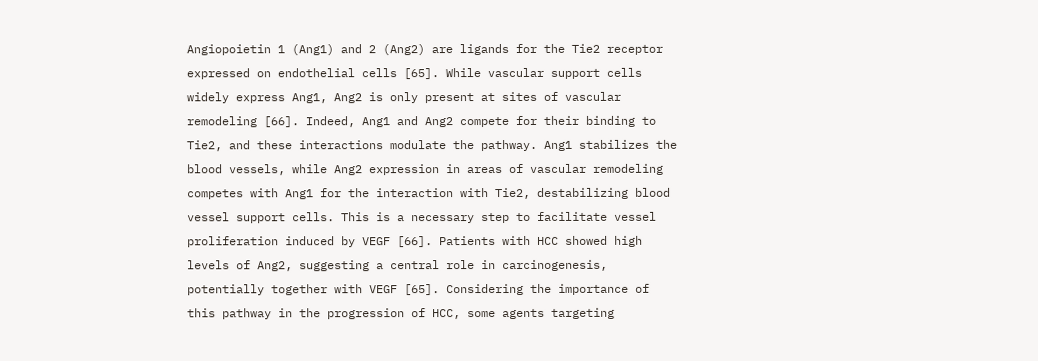Angiopoietin 1 (Ang1) and 2 (Ang2) are ligands for the Tie2 receptor expressed on endothelial cells [65]. While vascular support cells widely express Ang1, Ang2 is only present at sites of vascular remodeling [66]. Indeed, Ang1 and Ang2 compete for their binding to Tie2, and these interactions modulate the pathway. Ang1 stabilizes the blood vessels, while Ang2 expression in areas of vascular remodeling competes with Ang1 for the interaction with Tie2, destabilizing blood vessel support cells. This is a necessary step to facilitate vessel proliferation induced by VEGF [66]. Patients with HCC showed high levels of Ang2, suggesting a central role in carcinogenesis, potentially together with VEGF [65]. Considering the importance of this pathway in the progression of HCC, some agents targeting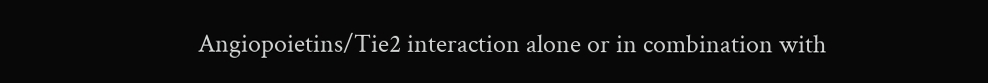Angiopoietins/Tie2 interaction alone or in combination with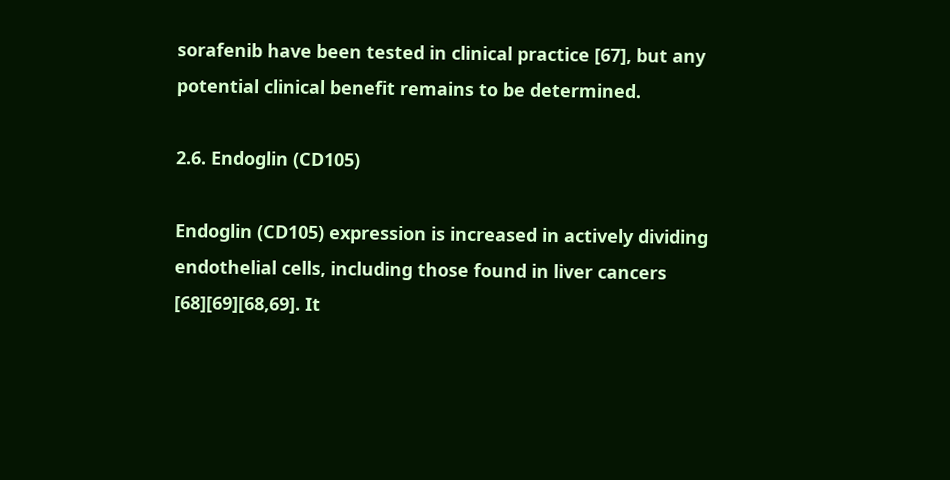sorafenib have been tested in clinical practice [67], but any potential clinical benefit remains to be determined.

2.6. Endoglin (CD105)

Endoglin (CD105) expression is increased in actively dividing endothelial cells, including those found in liver cancers [68][69][68,69]. It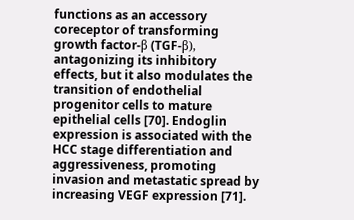functions as an accessory coreceptor of transforming growth factor-β (TGF-β), antagonizing its inhibitory effects, but it also modulates the transition of endothelial progenitor cells to mature epithelial cells [70]. Endoglin expression is associated with the HCC stage differentiation and aggressiveness, promoting invasion and metastatic spread by increasing VEGF expression [71].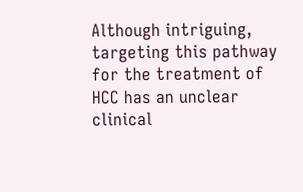Although intriguing, targeting this pathway for the treatment of HCC has an unclear clinical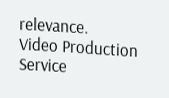relevance.
Video Production Service